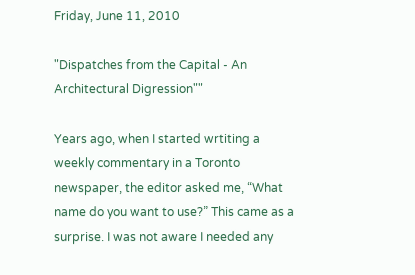Friday, June 11, 2010

"Dispatches from the Capital - An Architectural Digression""

Years ago, when I started wrtiting a weekly commentary in a Toronto newspaper, the editor asked me, “What name do you want to use?” This came as a surprise. I was not aware I needed any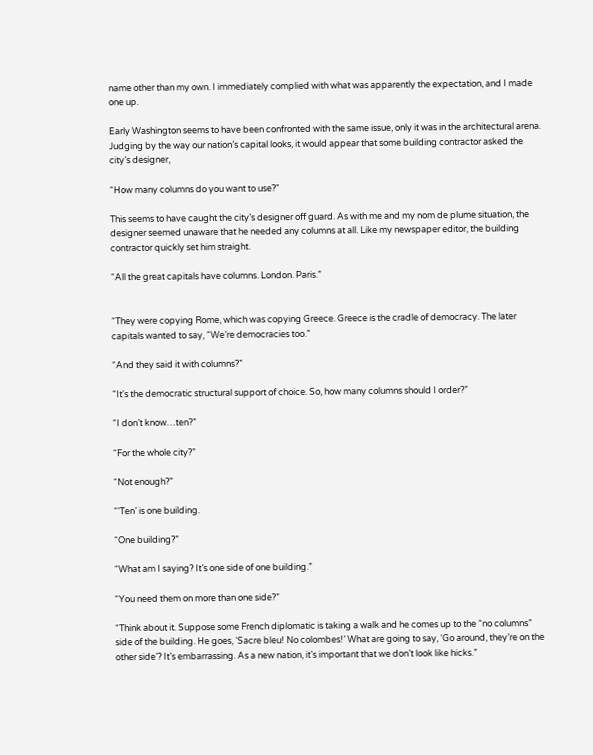name other than my own. I immediately complied with what was apparently the expectation, and I made one up.

Early Washington seems to have been confronted with the same issue, only it was in the architectural arena. Judging by the way our nation’s capital looks, it would appear that some building contractor asked the city’s designer,

“How many columns do you want to use?"

This seems to have caught the city’s designer off guard. As with me and my nom de plume situation, the designer seemed unaware that he needed any columns at all. Like my newspaper editor, the building contractor quickly set him straight.

“All the great capitals have columns. London. Paris.”


“They were copying Rome, which was copying Greece. Greece is the cradle of democracy. The later capitals wanted to say, “We’re democracies too.”

“And they said it with columns?”

“It's the democratic structural support of choice. So, how many columns should I order?”

“I don’t know…ten?”

“For the whole city?”

“Not enough?”

“'Ten’ is one building.

“One building?”

“What am I saying? It’s one side of one building.”

“You need them on more than one side?”

“Think about it. Suppose some French diplomatic is taking a walk and he comes up to the “no columns” side of the building. He goes, ‘Sacre bleu! No colombes!’ What are going to say, ‘Go around, they’re on the other side’? It’s embarrassing. As a new nation, it’s important that we don’t look like hicks.”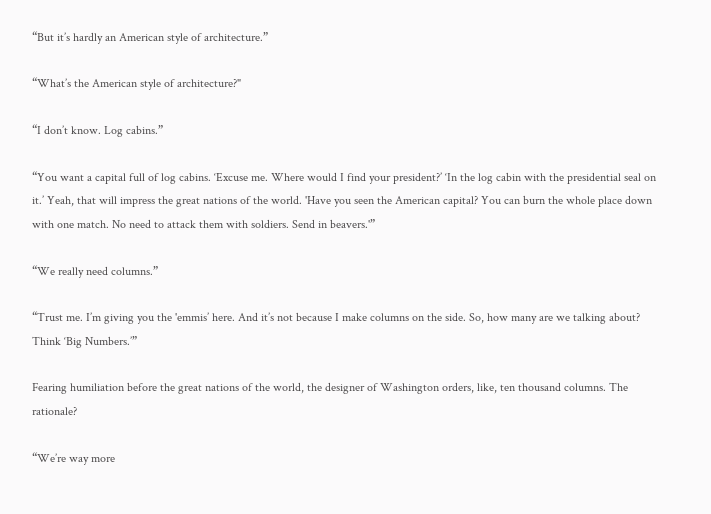“But it’s hardly an American style of architecture.”

“What’s the American style of architecture?"

“I don’t know. Log cabins.”

“You want a capital full of log cabins. ‘Excuse me. Where would I find your president?’ ‘In the log cabin with the presidential seal on it.’ Yeah, that will impress the great nations of the world. 'Have you seen the American capital? You can burn the whole place down with one match. No need to attack them with soldiers. Send in beavers.'”

“We really need columns.”

“Trust me. I’m giving you the 'emmis’ here. And it’s not because I make columns on the side. So, how many are we talking about? Think ‘Big Numbers.’”

Fearing humiliation before the great nations of the world, the designer of Washington orders, like, ten thousand columns. The rationale?

“We’re way more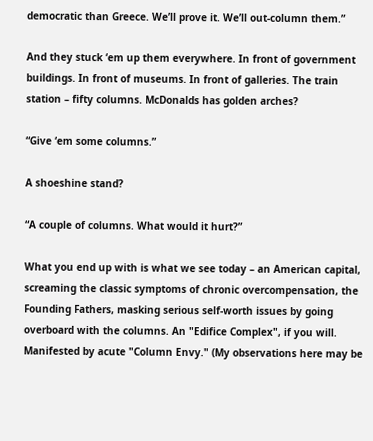democratic than Greece. We’ll prove it. We’ll out-column them.”

And they stuck ‘em up them everywhere. In front of government buildings. In front of museums. In front of galleries. The train station – fifty columns. McDonalds has golden arches?

“Give ‘em some columns.”

A shoeshine stand?

“A couple of columns. What would it hurt?”

What you end up with is what we see today – an American capital, screaming the classic symptoms of chronic overcompensation, the Founding Fathers, masking serious self-worth issues by going overboard with the columns. An "Edifice Complex", if you will. Manifested by acute "Column Envy." (My observations here may be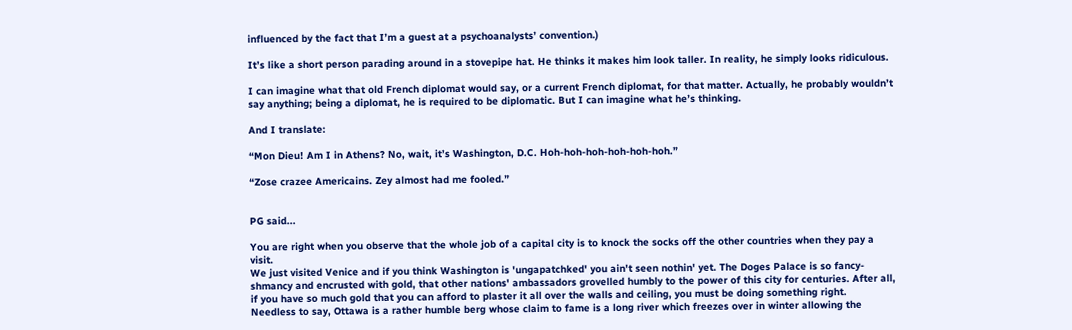influenced by the fact that I’m a guest at a psychoanalysts’ convention.)

It’s like a short person parading around in a stovepipe hat. He thinks it makes him look taller. In reality, he simply looks ridiculous.

I can imagine what that old French diplomat would say, or a current French diplomat, for that matter. Actually, he probably wouldn’t say anything; being a diplomat, he is required to be diplomatic. But I can imagine what he’s thinking.

And I translate:

“Mon Dieu! Am I in Athens? No, wait, it’s Washington, D.C. Hoh-hoh-hoh-hoh-hoh-hoh.”

“Zose crazee Americains. Zey almost had me fooled.”


PG said...

You are right when you observe that the whole job of a capital city is to knock the socks off the other countries when they pay a visit.
We just visited Venice and if you think Washington is 'ungapatchked' you ain't seen nothin' yet. The Doges Palace is so fancy-shmancy and encrusted with gold, that other nations' ambassadors grovelled humbly to the power of this city for centuries. After all, if you have so much gold that you can afford to plaster it all over the walls and ceiling, you must be doing something right.
Needless to say, Ottawa is a rather humble berg whose claim to fame is a long river which freezes over in winter allowing the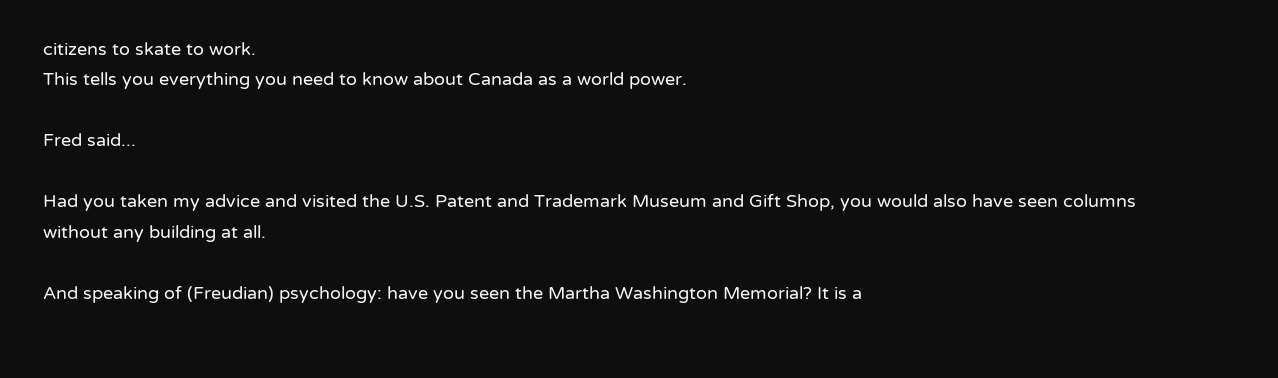citizens to skate to work.
This tells you everything you need to know about Canada as a world power.

Fred said...

Had you taken my advice and visited the U.S. Patent and Trademark Museum and Gift Shop, you would also have seen columns without any building at all.

And speaking of (Freudian) psychology: have you seen the Martha Washington Memorial? It is a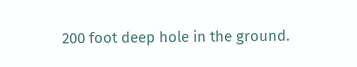200 foot deep hole in the ground.